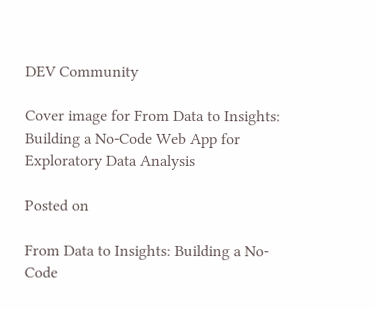DEV Community

Cover image for From Data to Insights: Building a No-Code Web App for Exploratory Data Analysis

Posted on

From Data to Insights: Building a No-Code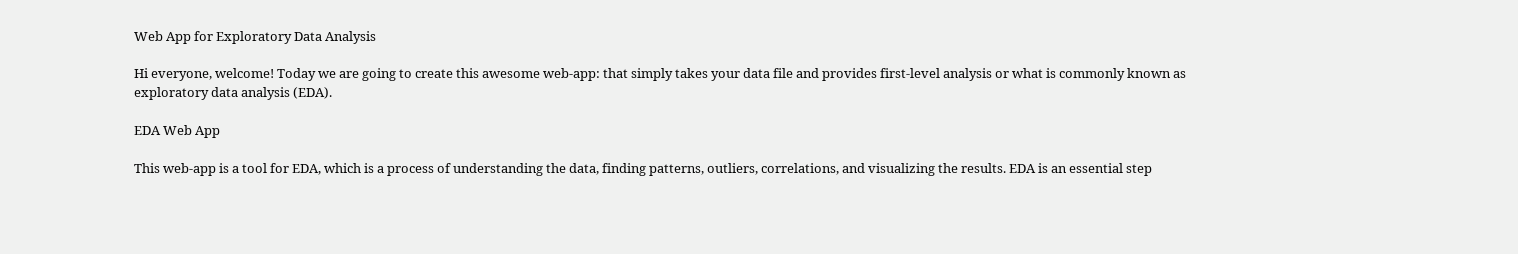Web App for Exploratory Data Analysis

Hi everyone, welcome! Today we are going to create this awesome web-app: that simply takes your data file and provides first-level analysis or what is commonly known as exploratory data analysis (EDA).

EDA Web App

This web-app is a tool for EDA, which is a process of understanding the data, finding patterns, outliers, correlations, and visualizing the results. EDA is an essential step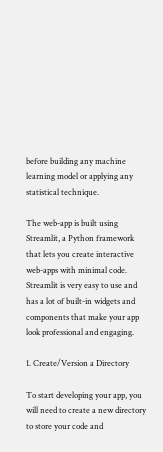before building any machine learning model or applying any statistical technique.

The web-app is built using Streamlit, a Python framework that lets you create interactive web-apps with minimal code. Streamlit is very easy to use and has a lot of built-in widgets and components that make your app look professional and engaging.

1. Create/Version a Directory

To start developing your app, you will need to create a new directory to store your code and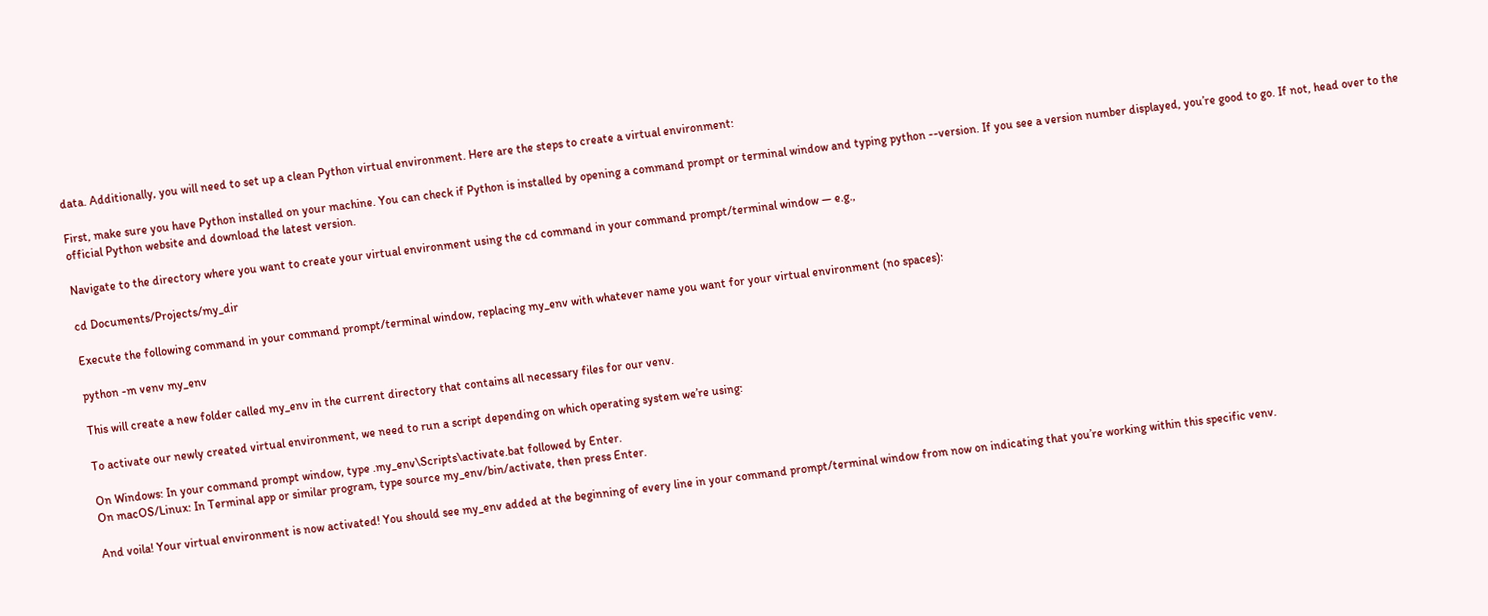data. Additionally, you will need to set up a clean Python virtual environment. Here are the steps to create a virtual environment:

First, make sure you have Python installed on your machine. You can check if Python is installed by opening a command prompt or terminal window and typing python --version. If you see a version number displayed, you’re good to go. If not, head over to the official Python website and download the latest version.

Navigate to the directory where you want to create your virtual environment using the cd command in your command prompt/terminal window — e.g.,

cd Documents/Projects/my_dir

Execute the following command in your command prompt/terminal window, replacing my_env with whatever name you want for your virtual environment (no spaces):

python -m venv my_env

This will create a new folder called my_env in the current directory that contains all necessary files for our venv.

To activate our newly created virtual environment, we need to run a script depending on which operating system we’re using:

On Windows: In your command prompt window, type .my_env\Scripts\activate.bat followed by Enter.
On macOS/Linux: In Terminal app or similar program, type source my_env/bin/activate, then press Enter.

And voila! Your virtual environment is now activated! You should see my_env added at the beginning of every line in your command prompt/terminal window from now on indicating that you’re working within this specific venv.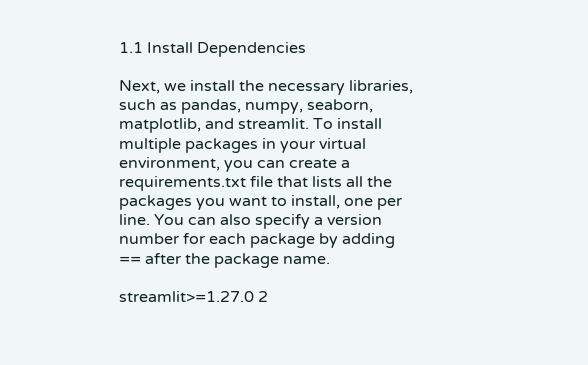1.1 Install Dependencies

Next, we install the necessary libraries, such as pandas, numpy, seaborn, matplotlib, and streamlit. To install multiple packages in your virtual environment, you can create a requirements.txt file that lists all the packages you want to install, one per line. You can also specify a version number for each package by adding == after the package name.

streamlit>=1.27.0 2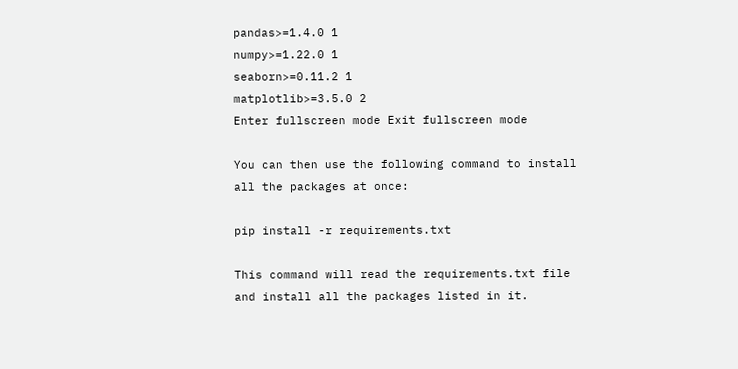pandas>=1.4.0 1
numpy>=1.22.0 1
seaborn>=0.11.2 1
matplotlib>=3.5.0 2
Enter fullscreen mode Exit fullscreen mode

You can then use the following command to install all the packages at once:

pip install -r requirements.txt

This command will read the requirements.txt file and install all the packages listed in it.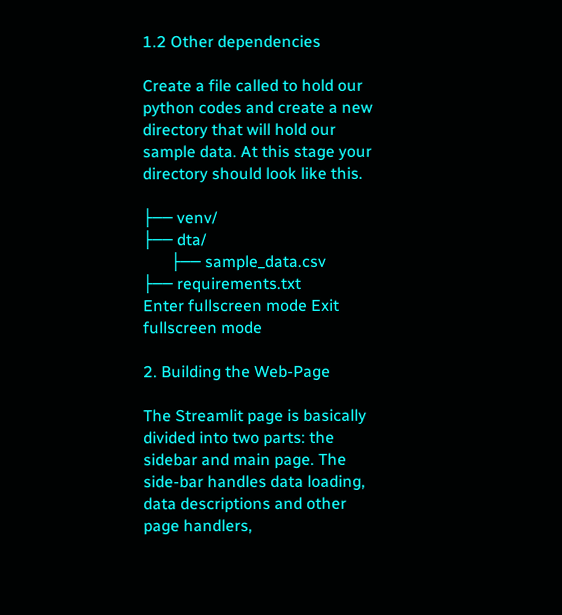1.2 Other dependencies

Create a file called to hold our python codes and create a new directory that will hold our sample data. At this stage your directory should look like this.

├── venv/
├── dta/
       ├── sample_data.csv
├── requirements.txt
Enter fullscreen mode Exit fullscreen mode

2. Building the Web-Page

The Streamlit page is basically divided into two parts: the sidebar and main page. The side-bar handles data loading, data descriptions and other page handlers,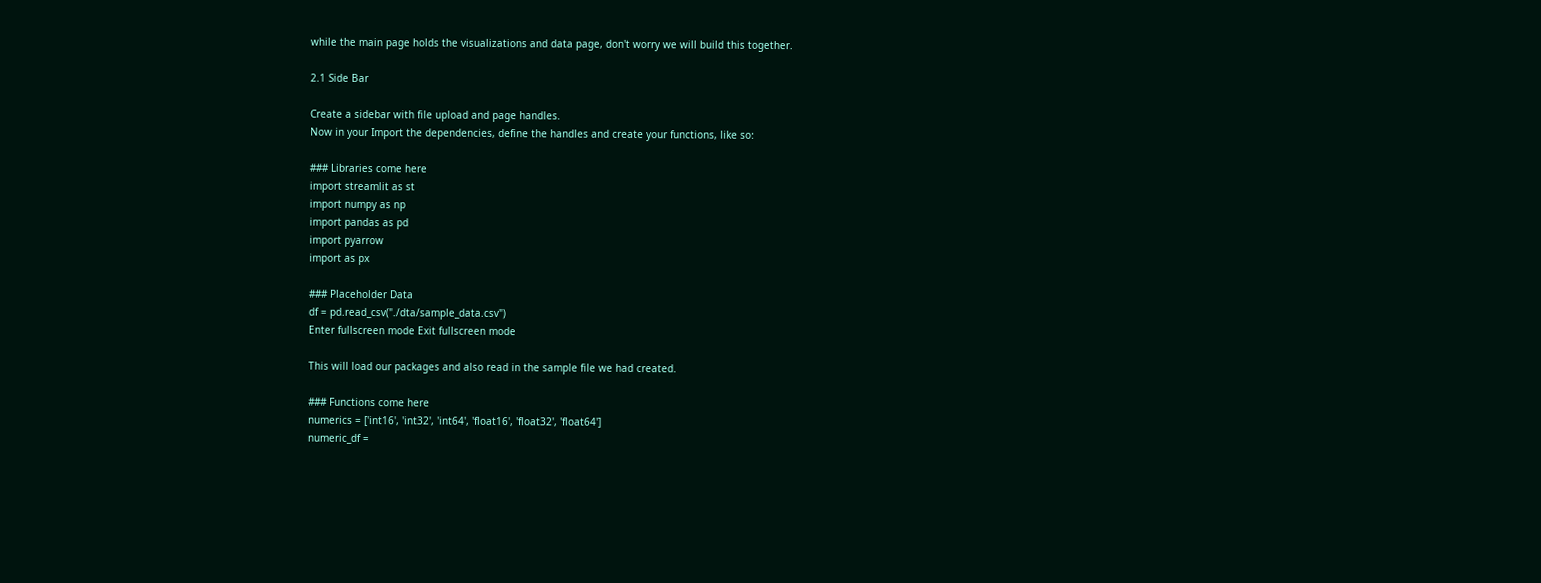while the main page holds the visualizations and data page, don't worry we will build this together.

2.1 Side Bar

Create a sidebar with file upload and page handles.
Now in your Import the dependencies, define the handles and create your functions, like so:

### Libraries come here
import streamlit as st
import numpy as np
import pandas as pd
import pyarrow
import as px

### Placeholder Data
df = pd.read_csv("./dta/sample_data.csv")
Enter fullscreen mode Exit fullscreen mode

This will load our packages and also read in the sample file we had created.

### Functions come here
numerics = ['int16', 'int32', 'int64', 'float16', 'float32', 'float64']
numeric_df =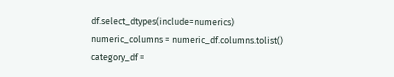df.select_dtypes(include=numerics)
numeric_columns = numeric_df.columns.tolist()
category_df =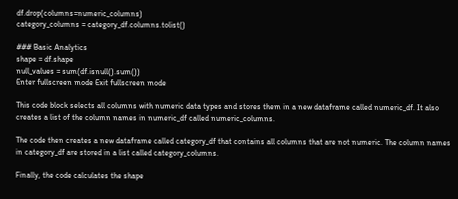df.drop(columns=numeric_columns)
category_columns = category_df.columns.tolist()

### Basic Analytics
shape = df.shape
null_values = sum(df.isnull().sum())
Enter fullscreen mode Exit fullscreen mode

This code block selects all columns with numeric data types and stores them in a new dataframe called numeric_df. It also creates a list of the column names in numeric_df called numeric_columns.

The code then creates a new dataframe called category_df that contains all columns that are not numeric. The column names in category_df are stored in a list called category_columns.

Finally, the code calculates the shape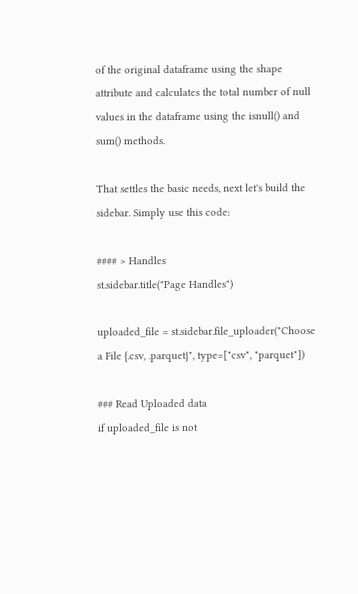of the original dataframe using the shape attribute and calculates the total number of null values in the dataframe using the isnull() and sum() methods.

That settles the basic needs, next let's build the sidebar. Simply use this code:

#### > Handles
st.sidebar.title("Page Handles")

uploaded_file = st.sidebar.file_uploader("Choose a File {.csv, .parquet}", type=["csv", "parquet"])

### Read Uploaded data
if uploaded_file is not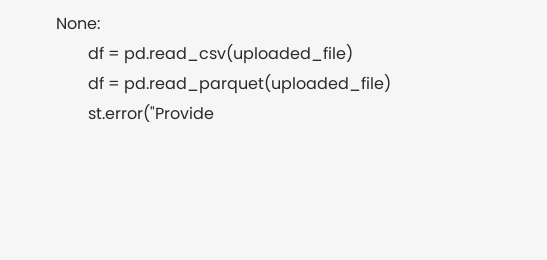None:
        df = pd.read_csv(uploaded_file)
        df = pd.read_parquet(uploaded_file)
        st.error("Provide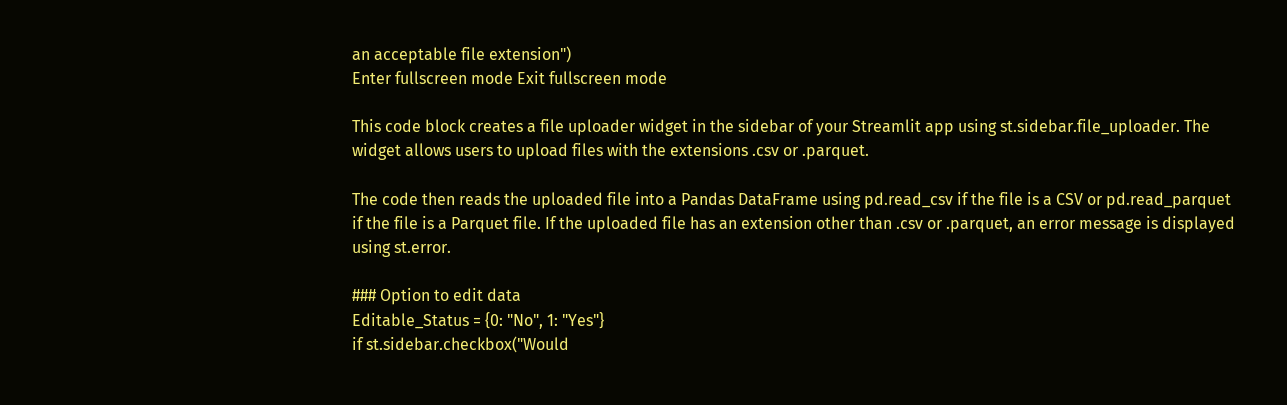an acceptable file extension")
Enter fullscreen mode Exit fullscreen mode

This code block creates a file uploader widget in the sidebar of your Streamlit app using st.sidebar.file_uploader. The widget allows users to upload files with the extensions .csv or .parquet.

The code then reads the uploaded file into a Pandas DataFrame using pd.read_csv if the file is a CSV or pd.read_parquet if the file is a Parquet file. If the uploaded file has an extension other than .csv or .parquet, an error message is displayed using st.error.

### Option to edit data
Editable_Status = {0: "No", 1: "Yes"}
if st.sidebar.checkbox("Would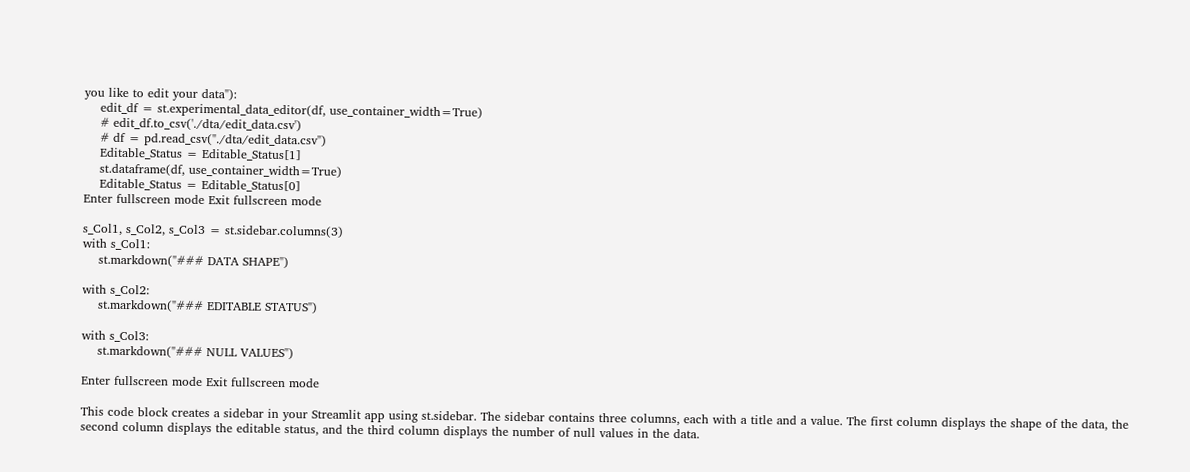you like to edit your data"):
    edit_df = st.experimental_data_editor(df, use_container_width=True)
    # edit_df.to_csv('./dta/edit_data.csv')
    # df = pd.read_csv("./dta/edit_data.csv")
    Editable_Status = Editable_Status[1]
    st.dataframe(df, use_container_width=True)
    Editable_Status = Editable_Status[0]
Enter fullscreen mode Exit fullscreen mode

s_Col1, s_Col2, s_Col3 = st.sidebar.columns(3)
with s_Col1:
    st.markdown("### DATA SHAPE")

with s_Col2:
    st.markdown("### EDITABLE STATUS")

with s_Col3:
    st.markdown("### NULL VALUES")

Enter fullscreen mode Exit fullscreen mode

This code block creates a sidebar in your Streamlit app using st.sidebar. The sidebar contains three columns, each with a title and a value. The first column displays the shape of the data, the second column displays the editable status, and the third column displays the number of null values in the data.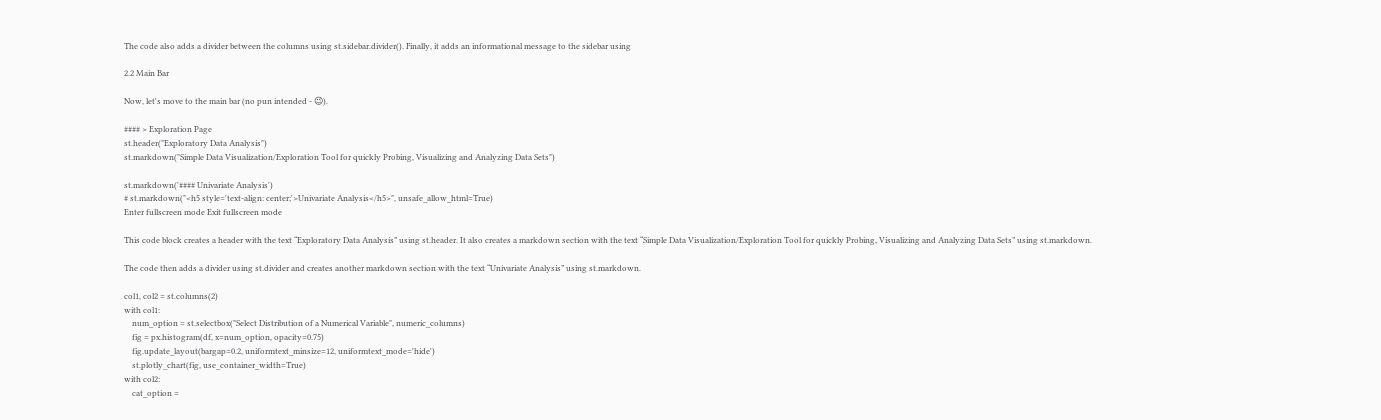The code also adds a divider between the columns using st.sidebar.divider(). Finally, it adds an informational message to the sidebar using

2.2 Main Bar

Now, let's move to the main bar (no pun intended - 😉).

#### > Exploration Page
st.header("Exploratory Data Analysis")
st.markdown("Simple Data Visualization/Exploration Tool for quickly Probing, Visualizing and Analyzing Data Sets")

st.markdown('#### Univariate Analysis')
# st.markdown("<h5 style='text-align: center;'>Univariate Analysis</h5>", unsafe_allow_html=True)
Enter fullscreen mode Exit fullscreen mode

This code block creates a header with the text “Exploratory Data Analysis” using st.header. It also creates a markdown section with the text “Simple Data Visualization/Exploration Tool for quickly Probing, Visualizing and Analyzing Data Sets” using st.markdown.

The code then adds a divider using st.divider and creates another markdown section with the text “Univariate Analysis” using st.markdown.

col1, col2 = st.columns(2)
with col1:
    num_option = st.selectbox("Select Distribution of a Numerical Variable", numeric_columns)
    fig = px.histogram(df, x=num_option, opacity=0.75)
    fig.update_layout(bargap=0.2, uniformtext_minsize=12, uniformtext_mode='hide')
    st.plotly_chart(fig, use_container_width=True)
with col2:
    cat_option =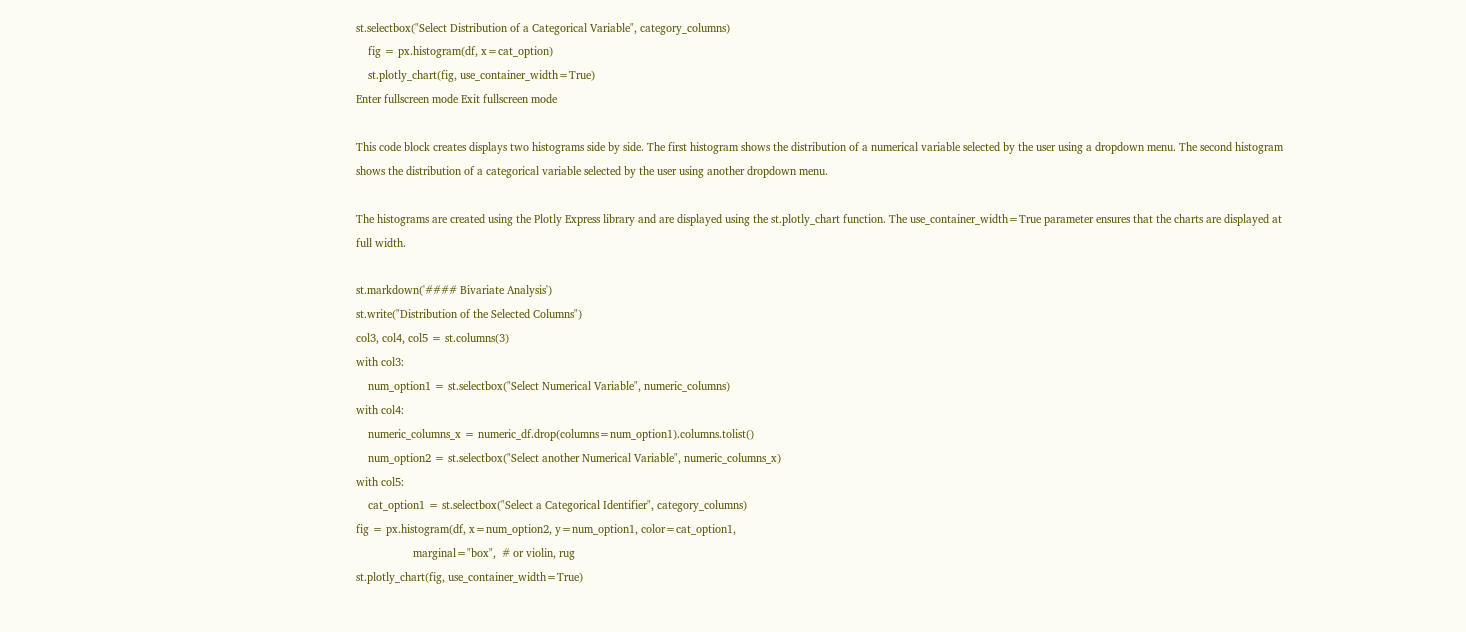st.selectbox("Select Distribution of a Categorical Variable", category_columns)
    fig = px.histogram(df, x=cat_option)
    st.plotly_chart(fig, use_container_width=True)
Enter fullscreen mode Exit fullscreen mode

This code block creates displays two histograms side by side. The first histogram shows the distribution of a numerical variable selected by the user using a dropdown menu. The second histogram shows the distribution of a categorical variable selected by the user using another dropdown menu.

The histograms are created using the Plotly Express library and are displayed using the st.plotly_chart function. The use_container_width=True parameter ensures that the charts are displayed at full width.

st.markdown('#### Bivariate Analysis')
st.write("Distribution of the Selected Columns")
col3, col4, col5 = st.columns(3)
with col3:
    num_option1 = st.selectbox("Select Numerical Variable", numeric_columns)
with col4:
    numeric_columns_x = numeric_df.drop(columns=num_option1).columns.tolist()
    num_option2 = st.selectbox("Select another Numerical Variable", numeric_columns_x)
with col5:
    cat_option1 = st.selectbox("Select a Categorical Identifier", category_columns)
fig = px.histogram(df, x=num_option2, y=num_option1, color=cat_option1,
                   marginal="box",  # or violin, rug
st.plotly_chart(fig, use_container_width=True)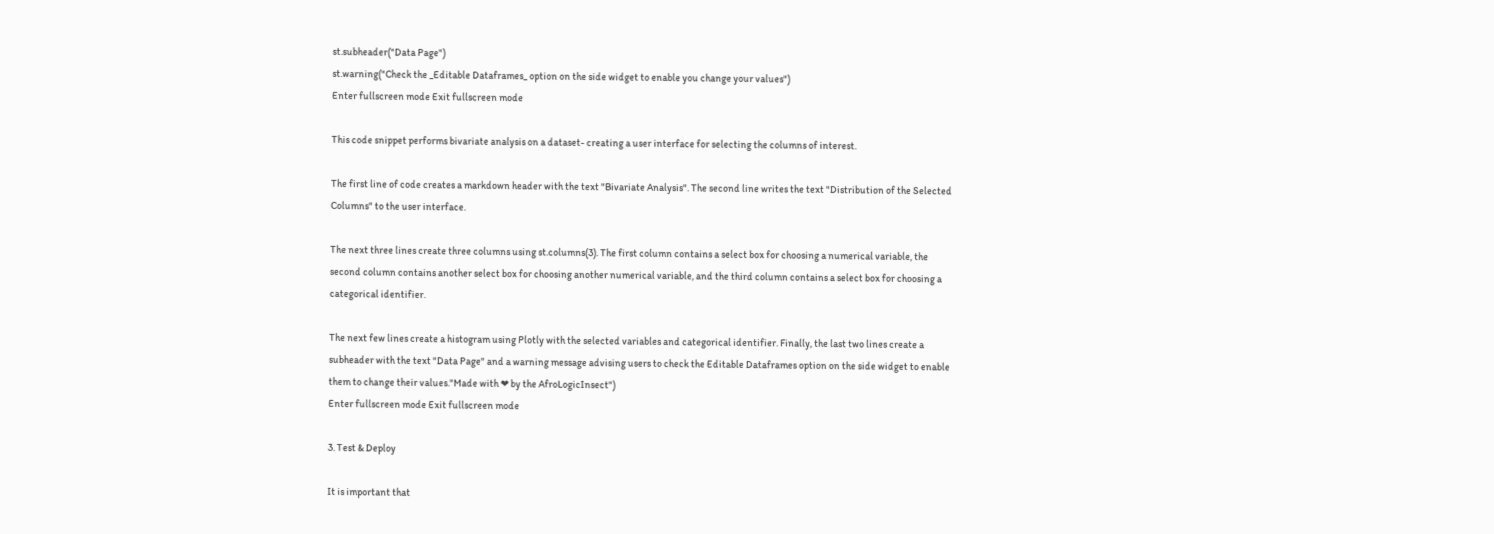st.subheader("Data Page")
st.warning("Check the _Editable Dataframes_ option on the side widget to enable you change your values")
Enter fullscreen mode Exit fullscreen mode

This code snippet performs bivariate analysis on a dataset- creating a user interface for selecting the columns of interest.

The first line of code creates a markdown header with the text "Bivariate Analysis". The second line writes the text "Distribution of the Selected Columns" to the user interface.

The next three lines create three columns using st.columns(3). The first column contains a select box for choosing a numerical variable, the second column contains another select box for choosing another numerical variable, and the third column contains a select box for choosing a categorical identifier.

The next few lines create a histogram using Plotly with the selected variables and categorical identifier. Finally, the last two lines create a subheader with the text "Data Page" and a warning message advising users to check the Editable Dataframes option on the side widget to enable them to change their values."Made with ❤ by the AfroLogicInsect")
Enter fullscreen mode Exit fullscreen mode

3. Test & Deploy

It is important that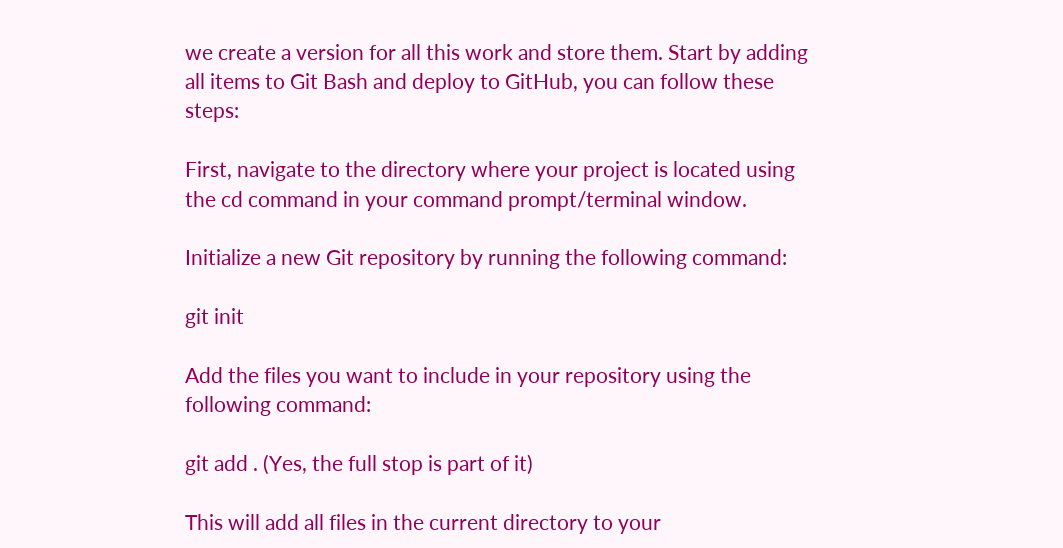we create a version for all this work and store them. Start by adding all items to Git Bash and deploy to GitHub, you can follow these steps:

First, navigate to the directory where your project is located using the cd command in your command prompt/terminal window.

Initialize a new Git repository by running the following command:

git init

Add the files you want to include in your repository using the following command:

git add . (Yes, the full stop is part of it)

This will add all files in the current directory to your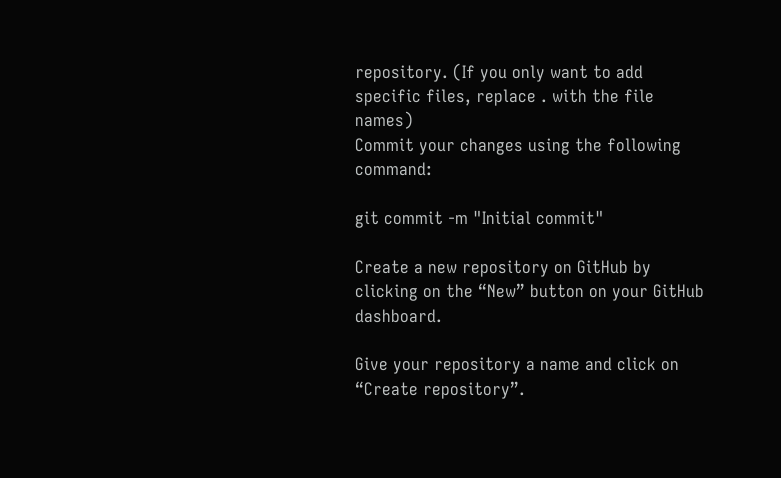repository. (If you only want to add specific files, replace . with the file names)
Commit your changes using the following command:

git commit -m "Initial commit"

Create a new repository on GitHub by clicking on the “New” button on your GitHub dashboard.

Give your repository a name and click on “Create repository”.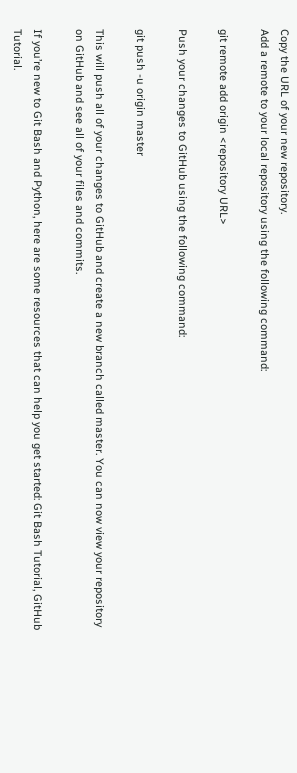Copy the URL of your new repository.
Add a remote to your local repository using the following command:

git remote add origin <repository URL>

Push your changes to GitHub using the following command:

git push -u origin master

This will push all of your changes to GitHub and create a new branch called master. You can now view your repository on GitHub and see all of your files and commits.

If you’re new to Git Bash and Python, here are some resources that can help you get started: Git Bash Tutorial, GitHub Tutorial.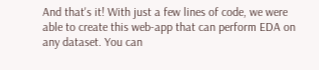And that's it! With just a few lines of code, we were able to create this web-app that can perform EDA on any dataset. You can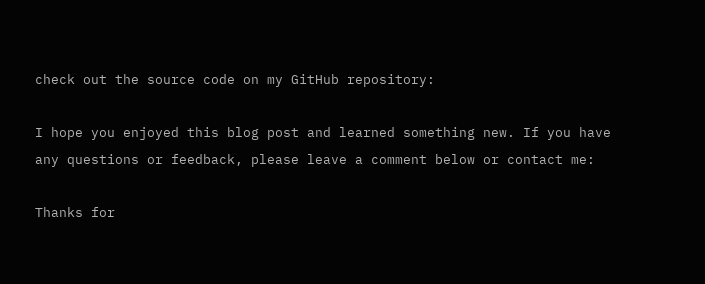check out the source code on my GitHub repository:

I hope you enjoyed this blog post and learned something new. If you have any questions or feedback, please leave a comment below or contact me:

Thanks for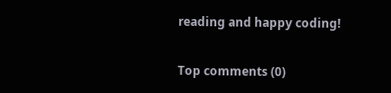reading and happy coding!

Top comments (0)